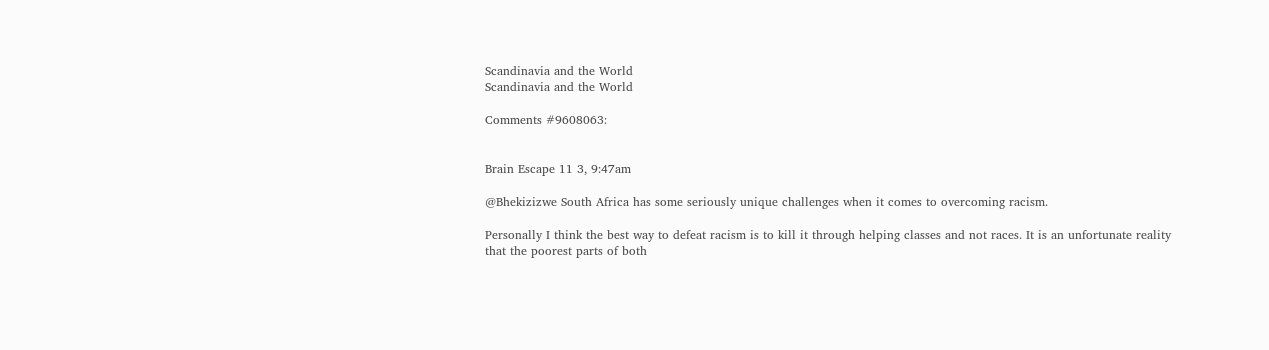Scandinavia and the World
Scandinavia and the World

Comments #9608063:


Brain Escape 11 3, 9:47am

@Bhekizizwe South Africa has some seriously unique challenges when it comes to overcoming racism.

Personally I think the best way to defeat racism is to kill it through helping classes and not races. It is an unfortunate reality that the poorest parts of both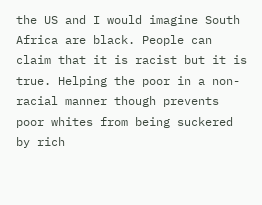the US and I would imagine South Africa are black. People can claim that it is racist but it is true. Helping the poor in a non-racial manner though prevents poor whites from being suckered by rich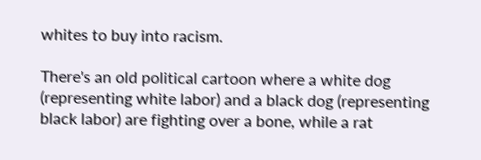whites to buy into racism.

There's an old political cartoon where a white dog (representing white labor) and a black dog (representing black labor) are fighting over a bone, while a rat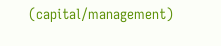(capital/management)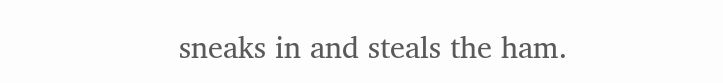sneaks in and steals the ham.